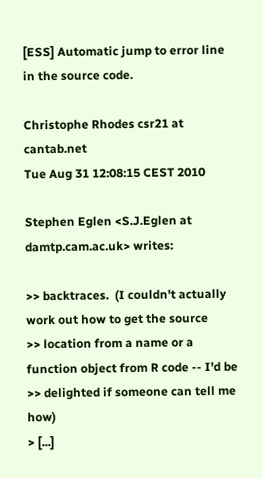[ESS] Automatic jump to error line in the source code.

Christophe Rhodes csr21 at cantab.net
Tue Aug 31 12:08:15 CEST 2010

Stephen Eglen <S.J.Eglen at damtp.cam.ac.uk> writes:

>> backtraces.  (I couldn't actually work out how to get the source
>> location from a name or a function object from R code -- I'd be
>> delighted if someone can tell me how)
> [...]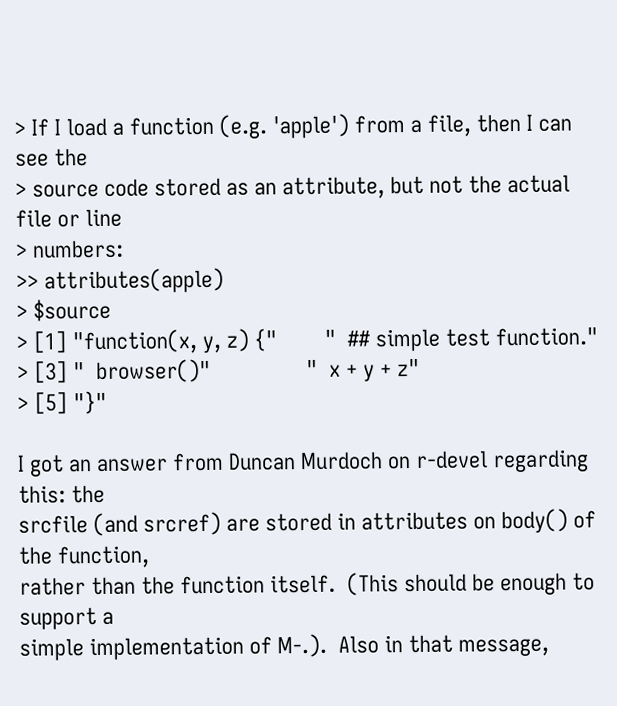> If I load a function (e.g. 'apple') from a file, then I can see the
> source code stored as an attribute, but not the actual file or line
> numbers:
>> attributes(apple)
> $source
> [1] "function(x, y, z) {"        "  ## simple test function."
> [3] "  browser()"                "  x + y + z"
> [5] "}"

I got an answer from Duncan Murdoch on r-devel regarding this: the
srcfile (and srcref) are stored in attributes on body() of the function,
rather than the function itself.  (This should be enough to support a
simple implementation of M-.).  Also in that message,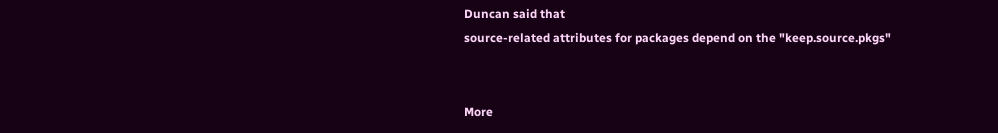Duncan said that
source-related attributes for packages depend on the "keep.source.pkgs"


More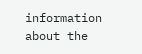information about the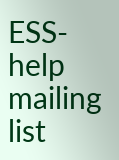ESS-help mailing list